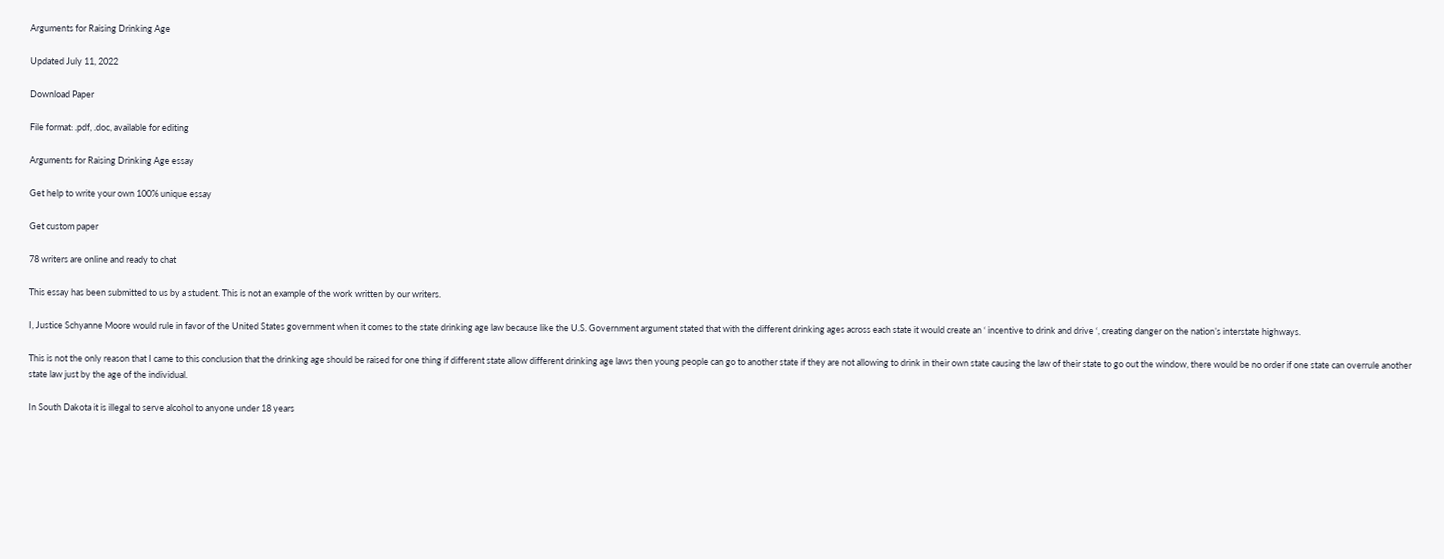Arguments for Raising Drinking Age

Updated July 11, 2022

Download Paper

File format: .pdf, .doc, available for editing

Arguments for Raising Drinking Age essay

Get help to write your own 100% unique essay

Get custom paper

78 writers are online and ready to chat

This essay has been submitted to us by a student. This is not an example of the work written by our writers.

I, Justice Schyanne Moore would rule in favor of the United States government when it comes to the state drinking age law because like the U.S. Government argument stated that with the different drinking ages across each state it would create an ‘ incentive to drink and drive ‘, creating danger on the nation’s interstate highways.

This is not the only reason that I came to this conclusion that the drinking age should be raised for one thing if different state allow different drinking age laws then young people can go to another state if they are not allowing to drink in their own state causing the law of their state to go out the window, there would be no order if one state can overrule another state law just by the age of the individual.

In South Dakota it is illegal to serve alcohol to anyone under 18 years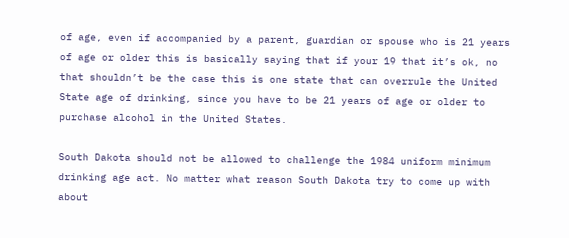of age, even if accompanied by a parent, guardian or spouse who is 21 years of age or older this is basically saying that if your 19 that it’s ok, no that shouldn’t be the case this is one state that can overrule the United State age of drinking, since you have to be 21 years of age or older to purchase alcohol in the United States.

South Dakota should not be allowed to challenge the 1984 uniform minimum drinking age act. No matter what reason South Dakota try to come up with about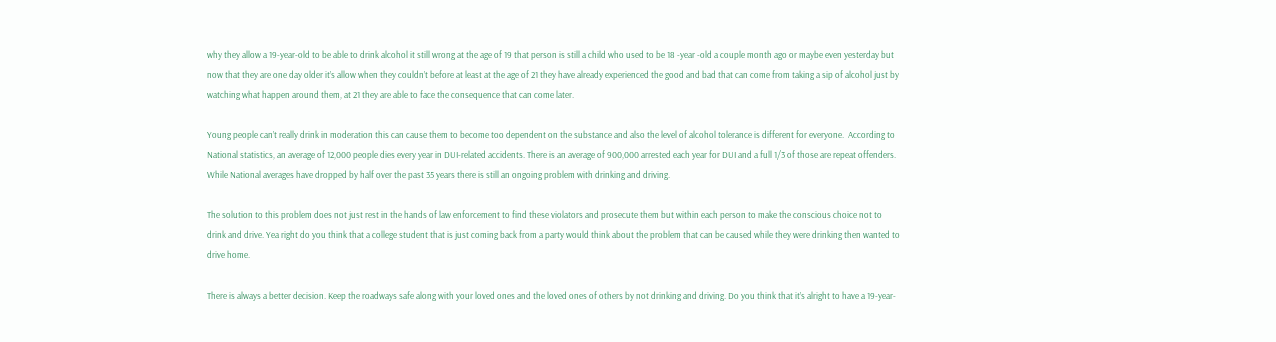why they allow a 19-year-old to be able to drink alcohol it still wrong at the age of 19 that person is still a child who used to be 18 -year -old a couple month ago or maybe even yesterday but now that they are one day older it’s allow when they couldn’t before at least at the age of 21 they have already experienced the good and bad that can come from taking a sip of alcohol just by watching what happen around them, at 21 they are able to face the consequence that can come later.

Young people can’t really drink in moderation this can cause them to become too dependent on the substance and also the level of alcohol tolerance is different for everyone.  According to National statistics, an average of 12,000 people dies every year in DUI-related accidents. There is an average of 900,000 arrested each year for DUI and a full 1/3 of those are repeat offenders. While National averages have dropped by half over the past 35 years there is still an ongoing problem with drinking and driving.

The solution to this problem does not just rest in the hands of law enforcement to find these violators and prosecute them but within each person to make the conscious choice not to drink and drive. Yea right do you think that a college student that is just coming back from a party would think about the problem that can be caused while they were drinking then wanted to drive home.

There is always a better decision. Keep the roadways safe along with your loved ones and the loved ones of others by not drinking and driving. Do you think that it’s alright to have a 19-year-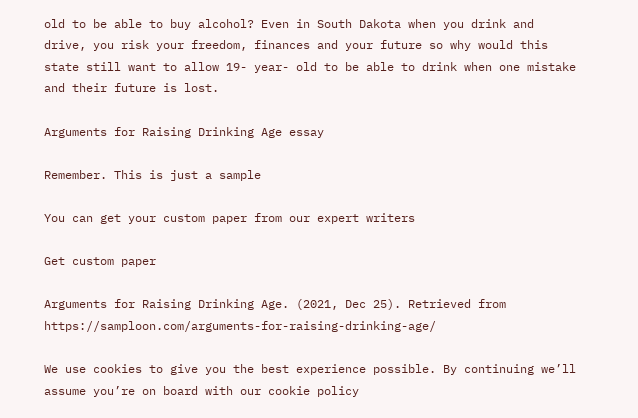old to be able to buy alcohol? Even in South Dakota when you drink and drive, you risk your freedom, finances and your future so why would this state still want to allow 19- year- old to be able to drink when one mistake and their future is lost.

Arguments for Raising Drinking Age essay

Remember. This is just a sample

You can get your custom paper from our expert writers

Get custom paper

Arguments for Raising Drinking Age. (2021, Dec 25). Retrieved from https://samploon.com/arguments-for-raising-drinking-age/

We use cookies to give you the best experience possible. By continuing we’ll assume you’re on board with our cookie policy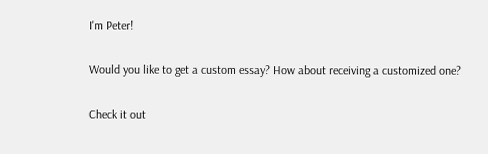I'm Peter!

Would you like to get a custom essay? How about receiving a customized one?

Check it out